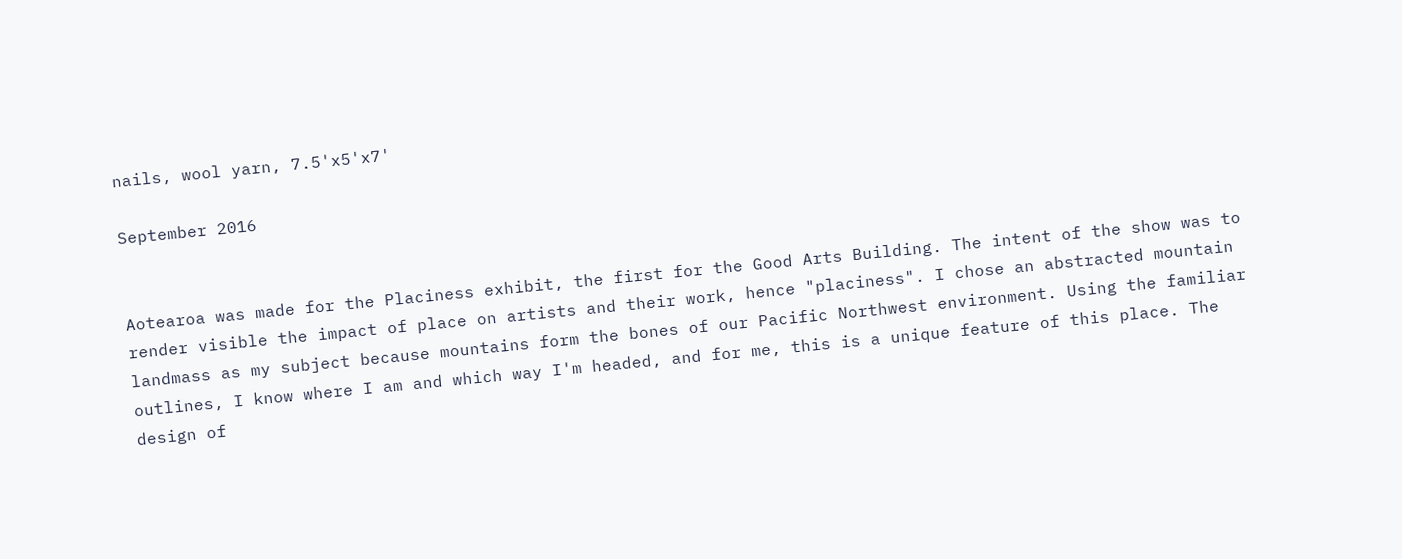nails, wool yarn, 7.5'x5'x7'

September 2016


Aotearoa was made for the Placiness exhibit, the first for the Good Arts Building. The intent of the show was to render visible the impact of place on artists and their work, hence "placiness". I chose an abstracted mountain landmass as my subject because mountains form the bones of our Pacific Northwest environment. Using the familiar outlines, I know where I am and which way I'm headed, and for me, this is a unique feature of this place. The design of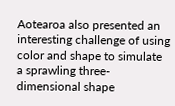Aotearoa also presented an interesting challenge of using color and shape to simulate a sprawling three-dimensional shape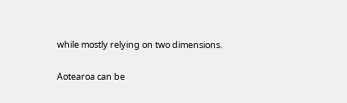while mostly relying on two dimensions.

Aotearoa can be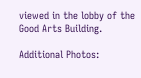viewed in the lobby of the Good Arts Building.

Additional Photos: